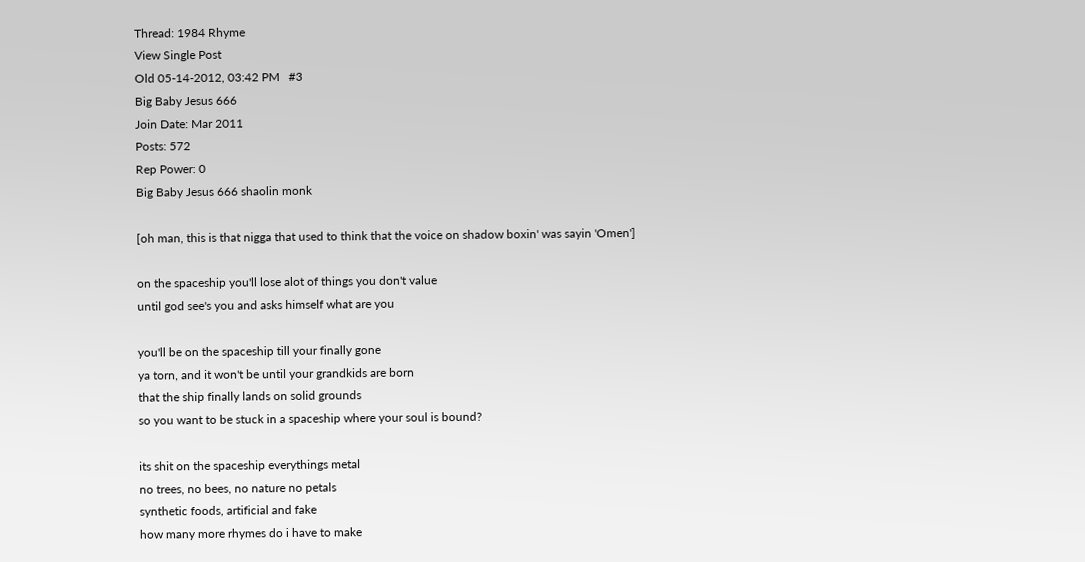Thread: 1984 Rhyme
View Single Post
Old 05-14-2012, 03:42 PM   #3
Big Baby Jesus 666
Join Date: Mar 2011
Posts: 572
Rep Power: 0
Big Baby Jesus 666 shaolin monk

[oh man, this is that nigga that used to think that the voice on shadow boxin' was sayin 'Omen']

on the spaceship you'll lose alot of things you don't value
until god see's you and asks himself what are you

you'll be on the spaceship till your finally gone
ya torn, and it won't be until your grandkids are born
that the ship finally lands on solid grounds
so you want to be stuck in a spaceship where your soul is bound?

its shit on the spaceship everythings metal
no trees, no bees, no nature no petals
synthetic foods, artificial and fake
how many more rhymes do i have to make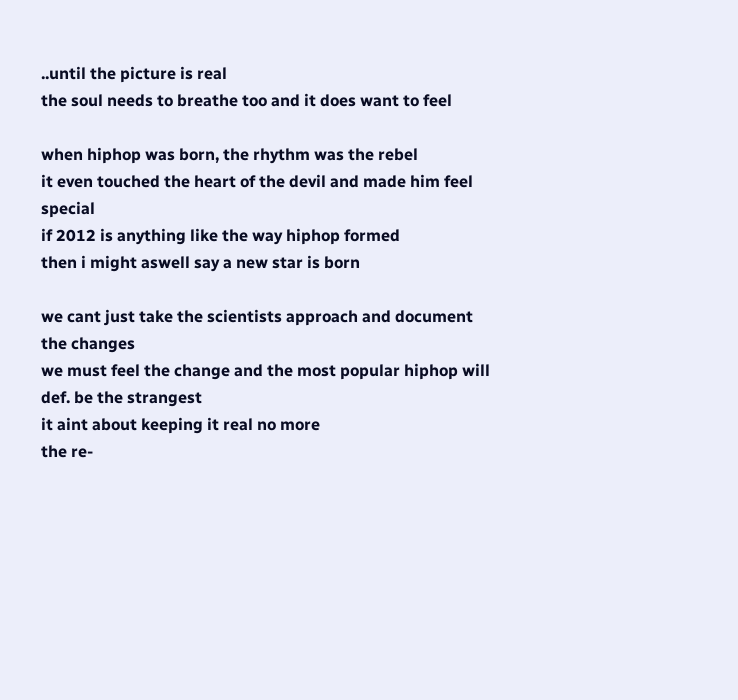..until the picture is real
the soul needs to breathe too and it does want to feel

when hiphop was born, the rhythm was the rebel
it even touched the heart of the devil and made him feel special
if 2012 is anything like the way hiphop formed
then i might aswell say a new star is born

we cant just take the scientists approach and document the changes
we must feel the change and the most popular hiphop will def. be the strangest
it aint about keeping it real no more
the re-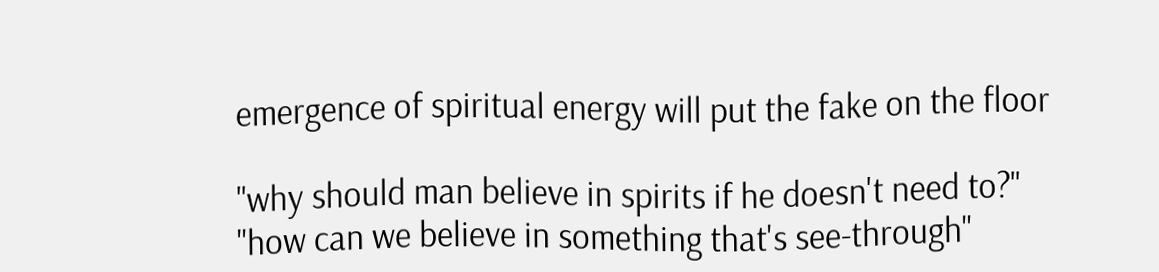emergence of spiritual energy will put the fake on the floor

"why should man believe in spirits if he doesn't need to?"
"how can we believe in something that's see-through"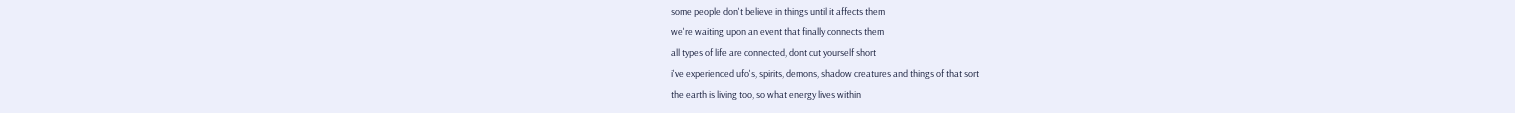some people don't believe in things until it affects them
we're waiting upon an event that finally connects them
all types of life are connected, dont cut yourself short
i've experienced ufo's, spirits, demons, shadow creatures and things of that sort
the earth is living too, so what energy lives within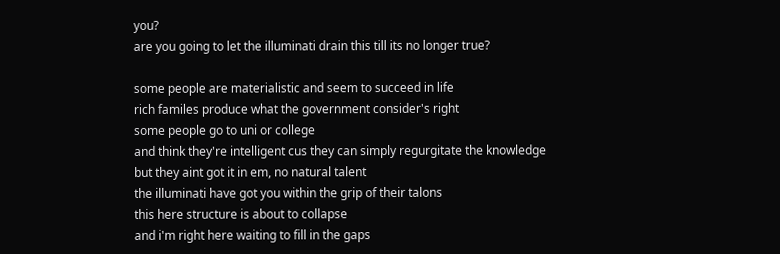you?
are you going to let the illuminati drain this till its no longer true?

some people are materialistic and seem to succeed in life
rich familes produce what the government consider's right
some people go to uni or college
and think they're intelligent cus they can simply regurgitate the knowledge
but they aint got it in em, no natural talent
the illuminati have got you within the grip of their talons
this here structure is about to collapse
and i'm right here waiting to fill in the gaps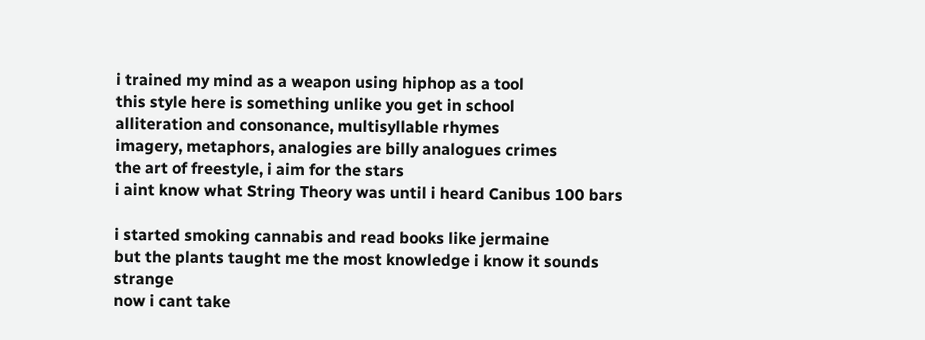i trained my mind as a weapon using hiphop as a tool
this style here is something unlike you get in school
alliteration and consonance, multisyllable rhymes
imagery, metaphors, analogies are billy analogues crimes
the art of freestyle, i aim for the stars
i aint know what String Theory was until i heard Canibus 100 bars

i started smoking cannabis and read books like jermaine
but the plants taught me the most knowledge i know it sounds strange
now i cant take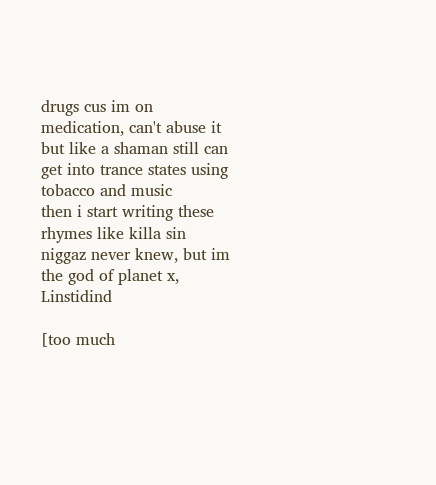drugs cus im on medication, can't abuse it
but like a shaman still can get into trance states using tobacco and music
then i start writing these rhymes like killa sin
niggaz never knew, but im the god of planet x, Linstidind

[too much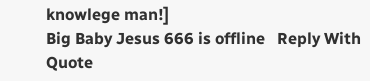knowlege man!]
Big Baby Jesus 666 is offline   Reply With Quote